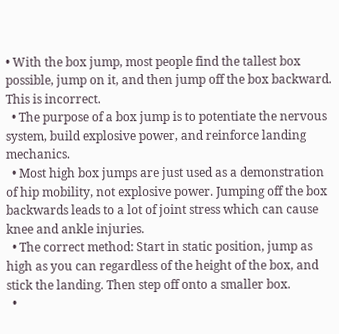• With the box jump, most people find the tallest box possible, jump on it, and then jump off the box backward. This is incorrect.
  • The purpose of a box jump is to potentiate the nervous system, build explosive power, and reinforce landing mechanics.
  • Most high box jumps are just used as a demonstration of hip mobility, not explosive power. Jumping off the box backwards leads to a lot of joint stress which can cause knee and ankle injuries.
  • The correct method: Start in static position, jump as high as you can regardless of the height of the box, and stick the landing. Then step off onto a smaller box.
  •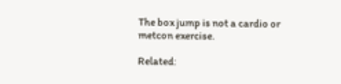The box jump is not a cardio or metcon exercise.

Related: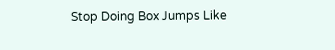Stop Doing Box Jumps Like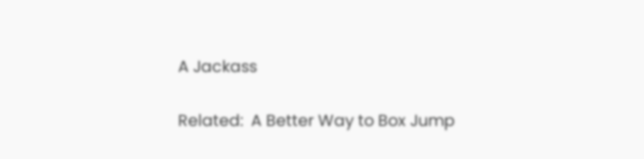A Jackass

Related:  A Better Way to Box Jump